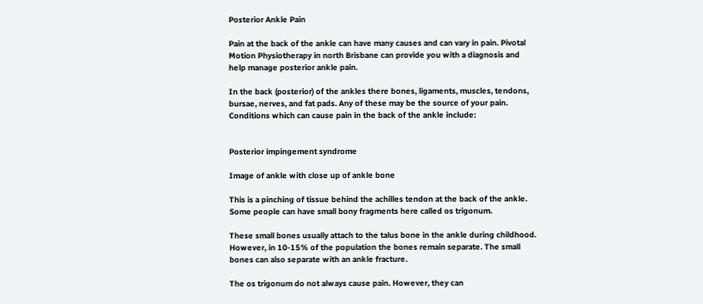Posterior Ankle Pain

Pain at the back of the ankle can have many causes and can vary in pain. Pivotal Motion Physiotherapy in north Brisbane can provide you with a diagnosis and help manage posterior ankle pain.

In the back (posterior) of the ankles there bones, ligaments, muscles, tendons, bursae, nerves, and fat pads. Any of these may be the source of your pain. Conditions which can cause pain in the back of the ankle include:


Posterior impingement syndrome

Image of ankle with close up of ankle bone

This is a pinching of tissue behind the achilles tendon at the back of the ankle. Some people can have small bony fragments here called os trigonum.

These small bones usually attach to the talus bone in the ankle during childhood. However, in 10-15% of the population the bones remain separate. The small bones can also separate with an ankle fracture.

The os trigonum do not always cause pain. However, they can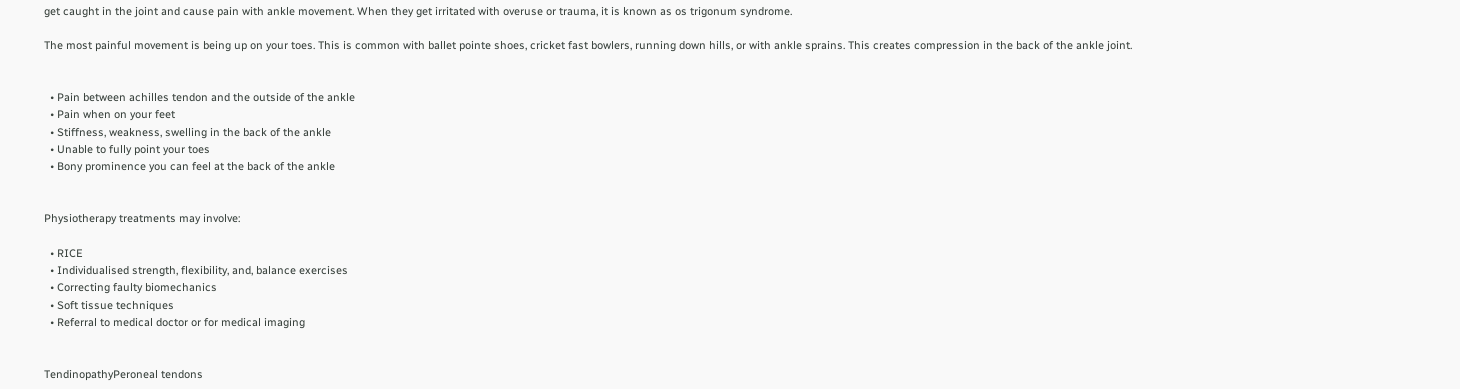get caught in the joint and cause pain with ankle movement. When they get irritated with overuse or trauma, it is known as os trigonum syndrome.

The most painful movement is being up on your toes. This is common with ballet pointe shoes, cricket fast bowlers, running down hills, or with ankle sprains. This creates compression in the back of the ankle joint.


  • Pain between achilles tendon and the outside of the ankle
  • Pain when on your feet
  • Stiffness, weakness, swelling in the back of the ankle
  • Unable to fully point your toes
  • Bony prominence you can feel at the back of the ankle


Physiotherapy treatments may involve:

  • RICE
  • Individualised strength, flexibility, and, balance exercises
  • Correcting faulty biomechanics
  • Soft tissue techniques
  • Referral to medical doctor or for medical imaging


TendinopathyPeroneal tendons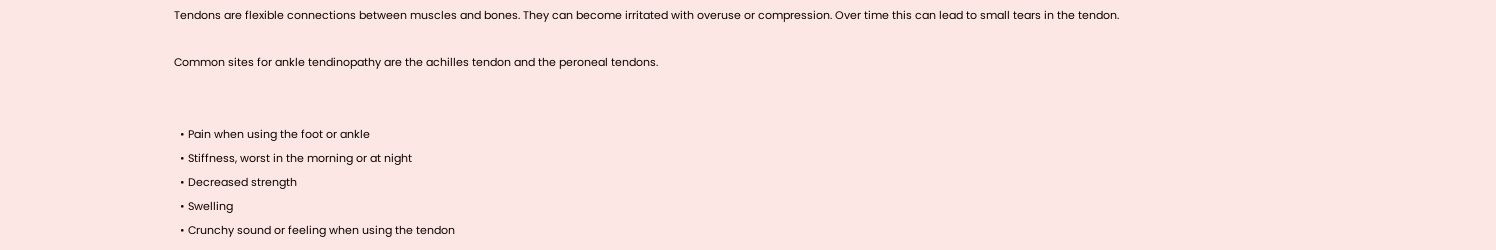Tendons are flexible connections between muscles and bones. They can become irritated with overuse or compression. Over time this can lead to small tears in the tendon.

Common sites for ankle tendinopathy are the achilles tendon and the peroneal tendons.


  • Pain when using the foot or ankle
  • Stiffness, worst in the morning or at night
  • Decreased strength
  • Swelling
  • Crunchy sound or feeling when using the tendon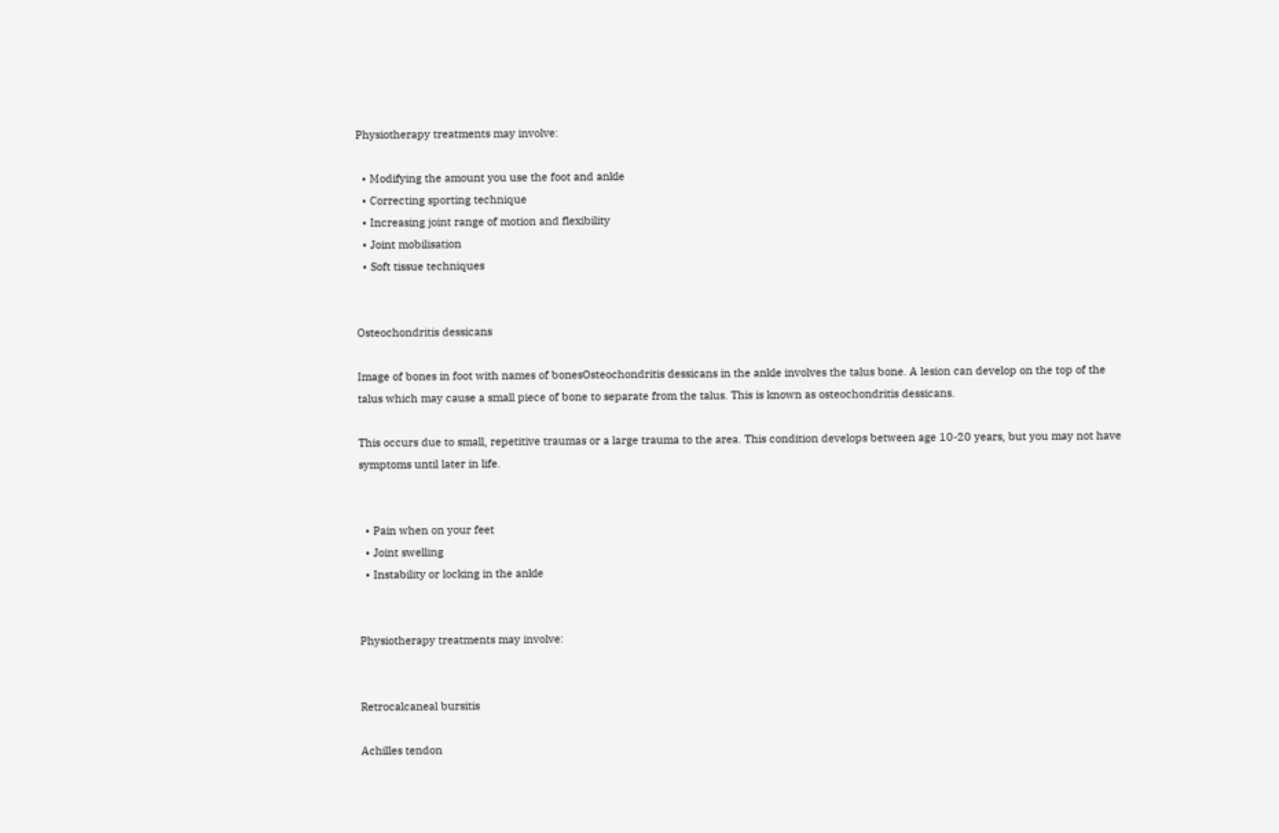Physiotherapy treatments may involve:

  • Modifying the amount you use the foot and ankle
  • Correcting sporting technique
  • Increasing joint range of motion and flexibility
  • Joint mobilisation
  • Soft tissue techniques


Osteochondritis dessicans

Image of bones in foot with names of bonesOsteochondritis dessicans in the ankle involves the talus bone. A lesion can develop on the top of the talus which may cause a small piece of bone to separate from the talus. This is known as osteochondritis dessicans.

This occurs due to small, repetitive traumas or a large trauma to the area. This condition develops between age 10-20 years, but you may not have symptoms until later in life.


  • Pain when on your feet
  • Joint swelling
  • Instability or locking in the ankle


Physiotherapy treatments may involve:


Retrocalcaneal bursitis

Achilles tendon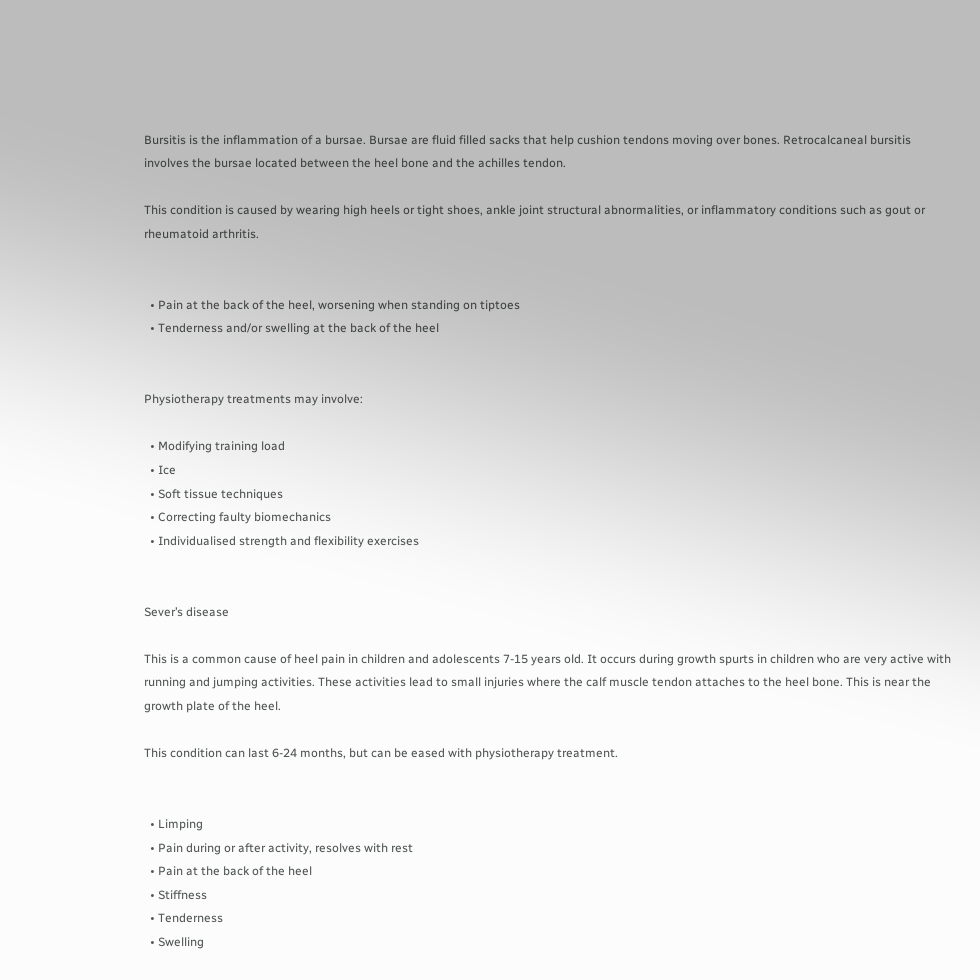Bursitis is the inflammation of a bursae. Bursae are fluid filled sacks that help cushion tendons moving over bones. Retrocalcaneal bursitis involves the bursae located between the heel bone and the achilles tendon.

This condition is caused by wearing high heels or tight shoes, ankle joint structural abnormalities, or inflammatory conditions such as gout or rheumatoid arthritis.


  • Pain at the back of the heel, worsening when standing on tiptoes
  • Tenderness and/or swelling at the back of the heel


Physiotherapy treatments may involve:

  • Modifying training load
  • Ice
  • Soft tissue techniques
  • Correcting faulty biomechanics
  • Individualised strength and flexibility exercises


Sever’s disease

This is a common cause of heel pain in children and adolescents 7-15 years old. It occurs during growth spurts in children who are very active with running and jumping activities. These activities lead to small injuries where the calf muscle tendon attaches to the heel bone. This is near the growth plate of the heel.

This condition can last 6-24 months, but can be eased with physiotherapy treatment.


  • Limping
  • Pain during or after activity, resolves with rest
  • Pain at the back of the heel
  • Stiffness
  • Tenderness
  • Swelling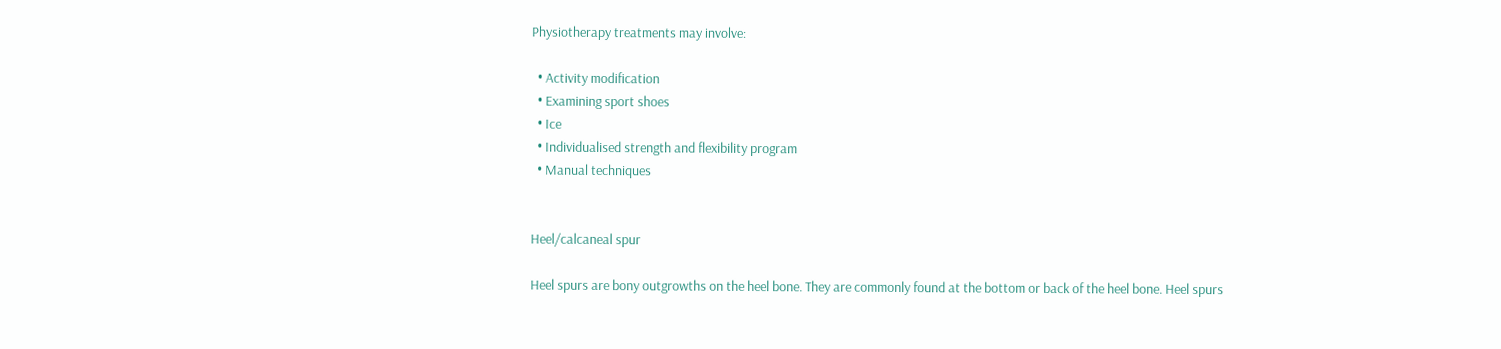Physiotherapy treatments may involve:

  • Activity modification
  • Examining sport shoes
  • Ice
  • Individualised strength and flexibility program
  • Manual techniques


Heel/calcaneal spur

Heel spurs are bony outgrowths on the heel bone. They are commonly found at the bottom or back of the heel bone. Heel spurs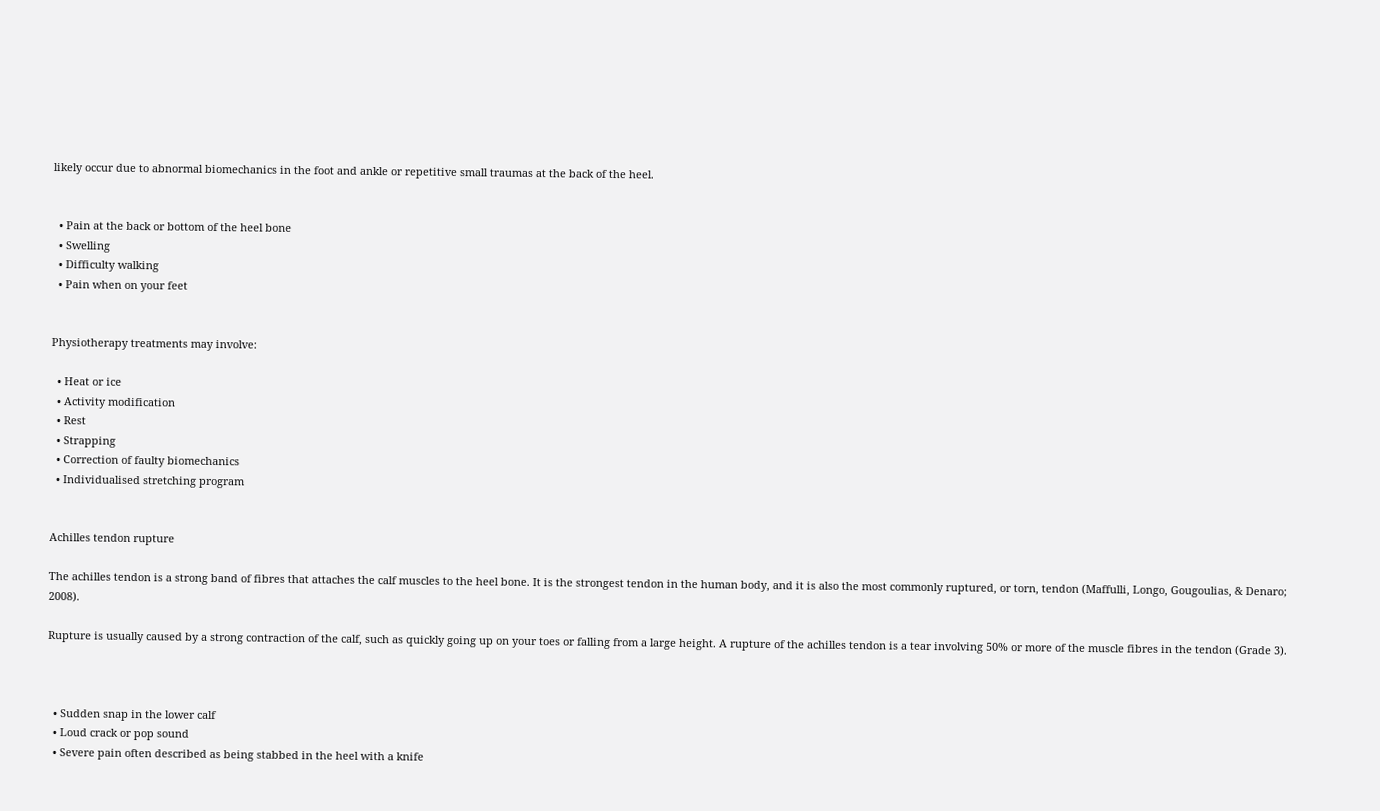likely occur due to abnormal biomechanics in the foot and ankle or repetitive small traumas at the back of the heel.


  • Pain at the back or bottom of the heel bone
  • Swelling
  • Difficulty walking
  • Pain when on your feet


Physiotherapy treatments may involve:

  • Heat or ice
  • Activity modification
  • Rest
  • Strapping
  • Correction of faulty biomechanics
  • Individualised stretching program


Achilles tendon rupture

The achilles tendon is a strong band of fibres that attaches the calf muscles to the heel bone. It is the strongest tendon in the human body, and it is also the most commonly ruptured, or torn, tendon (Maffulli, Longo, Gougoulias, & Denaro; 2008).

Rupture is usually caused by a strong contraction of the calf, such as quickly going up on your toes or falling from a large height. A rupture of the achilles tendon is a tear involving 50% or more of the muscle fibres in the tendon (Grade 3).



  • Sudden snap in the lower calf
  • Loud crack or pop sound
  • Severe pain often described as being stabbed in the heel with a knife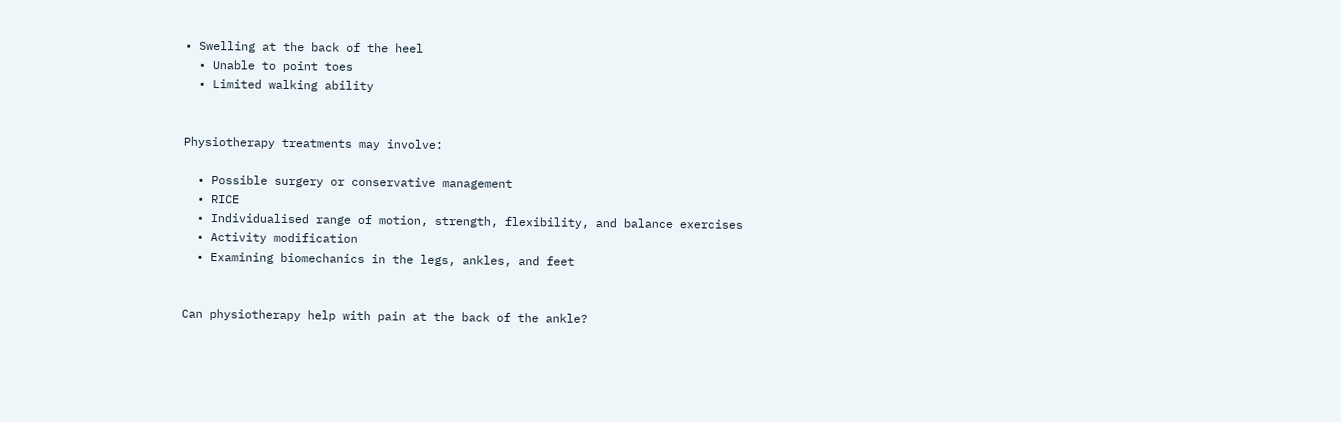• Swelling at the back of the heel
  • Unable to point toes
  • Limited walking ability


Physiotherapy treatments may involve:

  • Possible surgery or conservative management
  • RICE
  • Individualised range of motion, strength, flexibility, and balance exercises
  • Activity modification
  • Examining biomechanics in the legs, ankles, and feet


Can physiotherapy help with pain at the back of the ankle?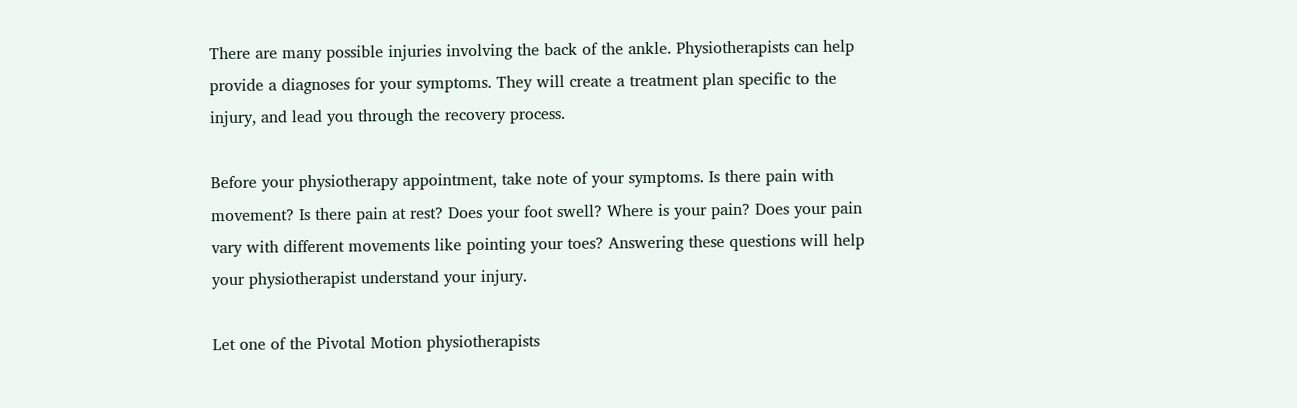There are many possible injuries involving the back of the ankle. Physiotherapists can help provide a diagnoses for your symptoms. They will create a treatment plan specific to the injury, and lead you through the recovery process.

Before your physiotherapy appointment, take note of your symptoms. Is there pain with movement? Is there pain at rest? Does your foot swell? Where is your pain? Does your pain vary with different movements like pointing your toes? Answering these questions will help your physiotherapist understand your injury.

Let one of the Pivotal Motion physiotherapists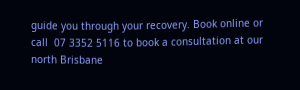guide you through your recovery. Book online or call  07 3352 5116 to book a consultation at our north Brisbane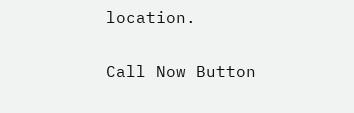location.

Call Now Button